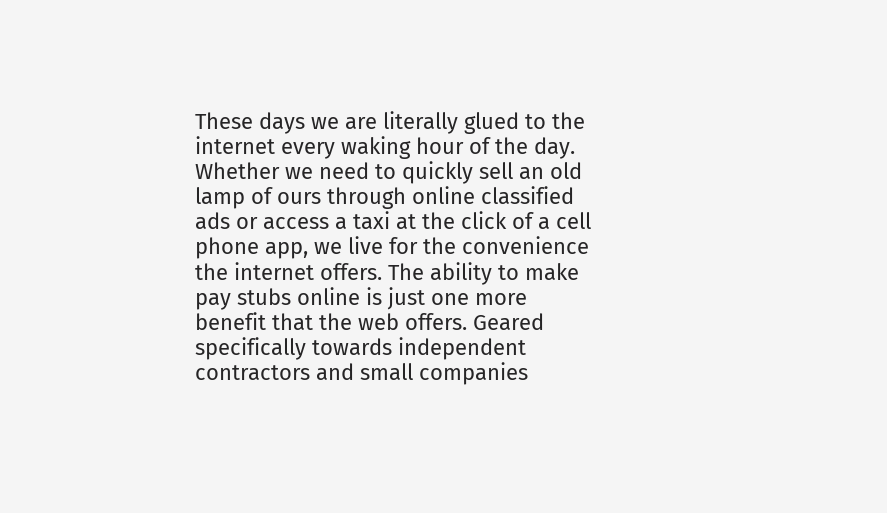These days we are literally glued to the internet every waking hour of the day. Whether we need to quickly sell an old lamp of ours through online classified ads or access a taxi at the click of a cell phone app, we live for the convenience the internet offers. The ability to make pay stubs online is just one more benefit that the web offers. Geared specifically towards independent contractors and small companies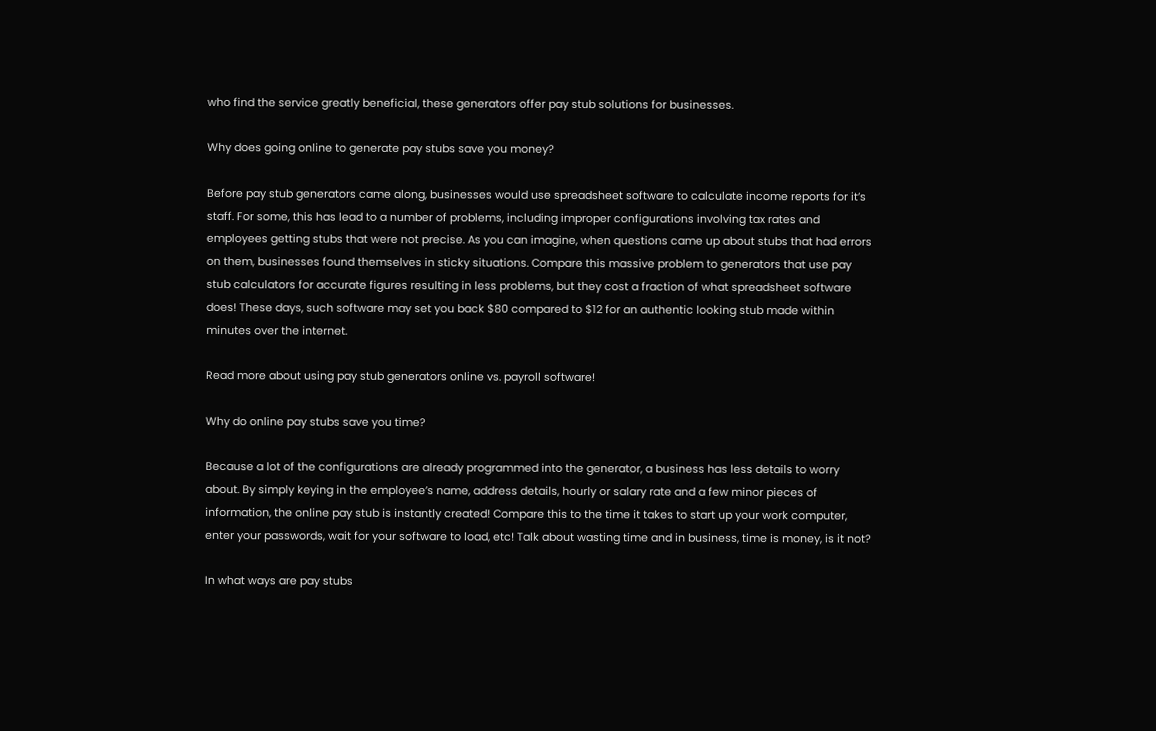who find the service greatly beneficial, these generators offer pay stub solutions for businesses.

Why does going online to generate pay stubs save you money?

Before pay stub generators came along, businesses would use spreadsheet software to calculate income reports for it’s staff. For some, this has lead to a number of problems, including improper configurations involving tax rates and employees getting stubs that were not precise. As you can imagine, when questions came up about stubs that had errors on them, businesses found themselves in sticky situations. Compare this massive problem to generators that use pay stub calculators for accurate figures resulting in less problems, but they cost a fraction of what spreadsheet software does! These days, such software may set you back $80 compared to $12 for an authentic looking stub made within minutes over the internet.

Read more about using pay stub generators online vs. payroll software!

Why do online pay stubs save you time?

Because a lot of the configurations are already programmed into the generator, a business has less details to worry about. By simply keying in the employee’s name, address details, hourly or salary rate and a few minor pieces of information, the online pay stub is instantly created! Compare this to the time it takes to start up your work computer, enter your passwords, wait for your software to load, etc! Talk about wasting time and in business, time is money, is it not?

In what ways are pay stubs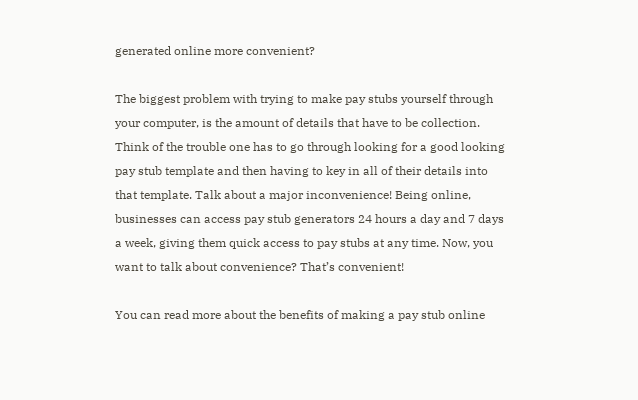generated online more convenient?

The biggest problem with trying to make pay stubs yourself through your computer, is the amount of details that have to be collection. Think of the trouble one has to go through looking for a good looking pay stub template and then having to key in all of their details into that template. Talk about a major inconvenience! Being online, businesses can access pay stub generators 24 hours a day and 7 days a week, giving them quick access to pay stubs at any time. Now, you want to talk about convenience? That’s convenient!

You can read more about the benefits of making a pay stub online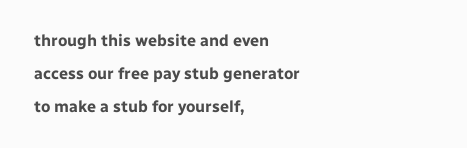through this website and even access our free pay stub generator to make a stub for yourself,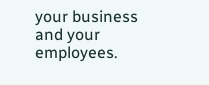your business and your employees.